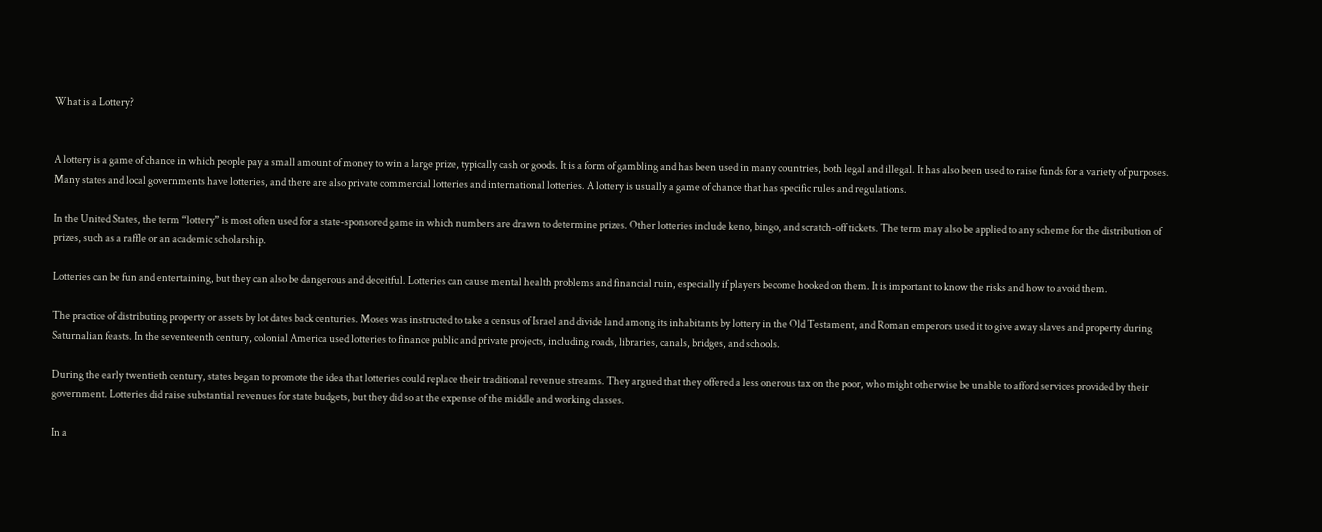What is a Lottery?


A lottery is a game of chance in which people pay a small amount of money to win a large prize, typically cash or goods. It is a form of gambling and has been used in many countries, both legal and illegal. It has also been used to raise funds for a variety of purposes. Many states and local governments have lotteries, and there are also private commercial lotteries and international lotteries. A lottery is usually a game of chance that has specific rules and regulations.

In the United States, the term “lottery” is most often used for a state-sponsored game in which numbers are drawn to determine prizes. Other lotteries include keno, bingo, and scratch-off tickets. The term may also be applied to any scheme for the distribution of prizes, such as a raffle or an academic scholarship.

Lotteries can be fun and entertaining, but they can also be dangerous and deceitful. Lotteries can cause mental health problems and financial ruin, especially if players become hooked on them. It is important to know the risks and how to avoid them.

The practice of distributing property or assets by lot dates back centuries. Moses was instructed to take a census of Israel and divide land among its inhabitants by lottery in the Old Testament, and Roman emperors used it to give away slaves and property during Saturnalian feasts. In the seventeenth century, colonial America used lotteries to finance public and private projects, including roads, libraries, canals, bridges, and schools.

During the early twentieth century, states began to promote the idea that lotteries could replace their traditional revenue streams. They argued that they offered a less onerous tax on the poor, who might otherwise be unable to afford services provided by their government. Lotteries did raise substantial revenues for state budgets, but they did so at the expense of the middle and working classes.

In a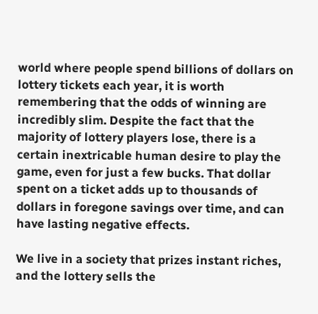world where people spend billions of dollars on lottery tickets each year, it is worth remembering that the odds of winning are incredibly slim. Despite the fact that the majority of lottery players lose, there is a certain inextricable human desire to play the game, even for just a few bucks. That dollar spent on a ticket adds up to thousands of dollars in foregone savings over time, and can have lasting negative effects.

We live in a society that prizes instant riches, and the lottery sells the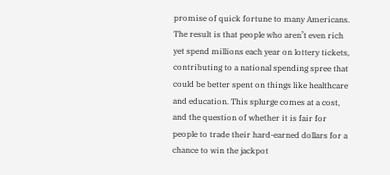promise of quick fortune to many Americans. The result is that people who aren’t even rich yet spend millions each year on lottery tickets, contributing to a national spending spree that could be better spent on things like healthcare and education. This splurge comes at a cost, and the question of whether it is fair for people to trade their hard-earned dollars for a chance to win the jackpot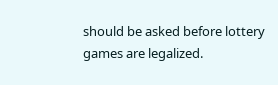should be asked before lottery games are legalized.